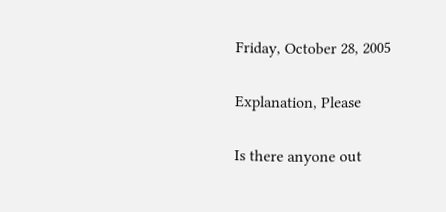Friday, October 28, 2005

Explanation, Please

Is there anyone out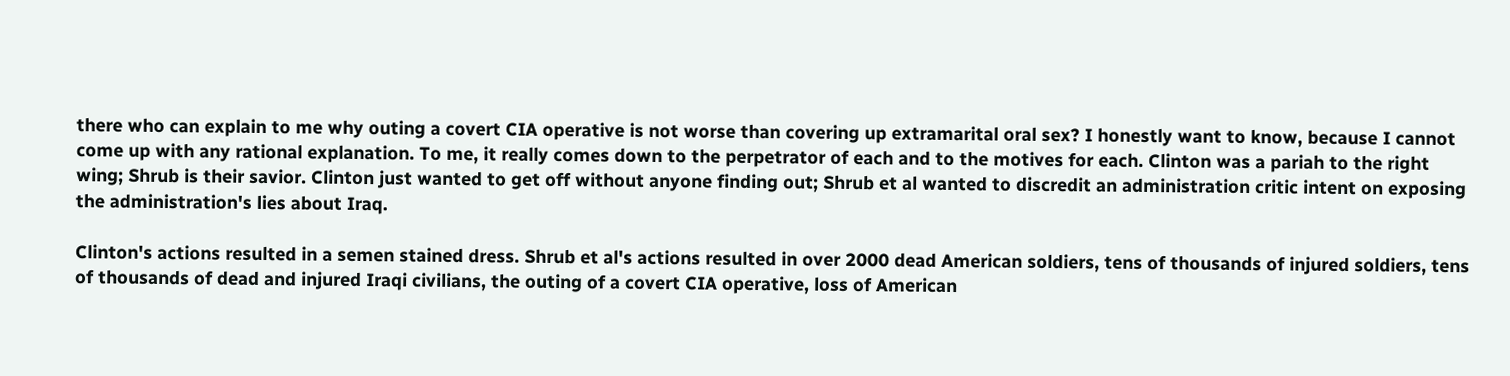there who can explain to me why outing a covert CIA operative is not worse than covering up extramarital oral sex? I honestly want to know, because I cannot come up with any rational explanation. To me, it really comes down to the perpetrator of each and to the motives for each. Clinton was a pariah to the right wing; Shrub is their savior. Clinton just wanted to get off without anyone finding out; Shrub et al wanted to discredit an administration critic intent on exposing the administration's lies about Iraq.

Clinton's actions resulted in a semen stained dress. Shrub et al's actions resulted in over 2000 dead American soldiers, tens of thousands of injured soldiers, tens of thousands of dead and injured Iraqi civilians, the outing of a covert CIA operative, loss of American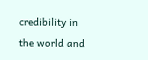credibility in the world and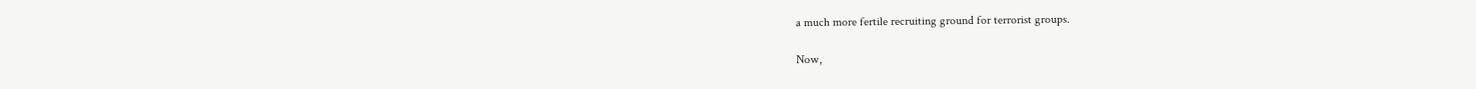a much more fertile recruiting ground for terrorist groups.

Now,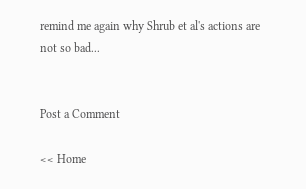remind me again why Shrub et al's actions are not so bad...


Post a Comment

<< Home